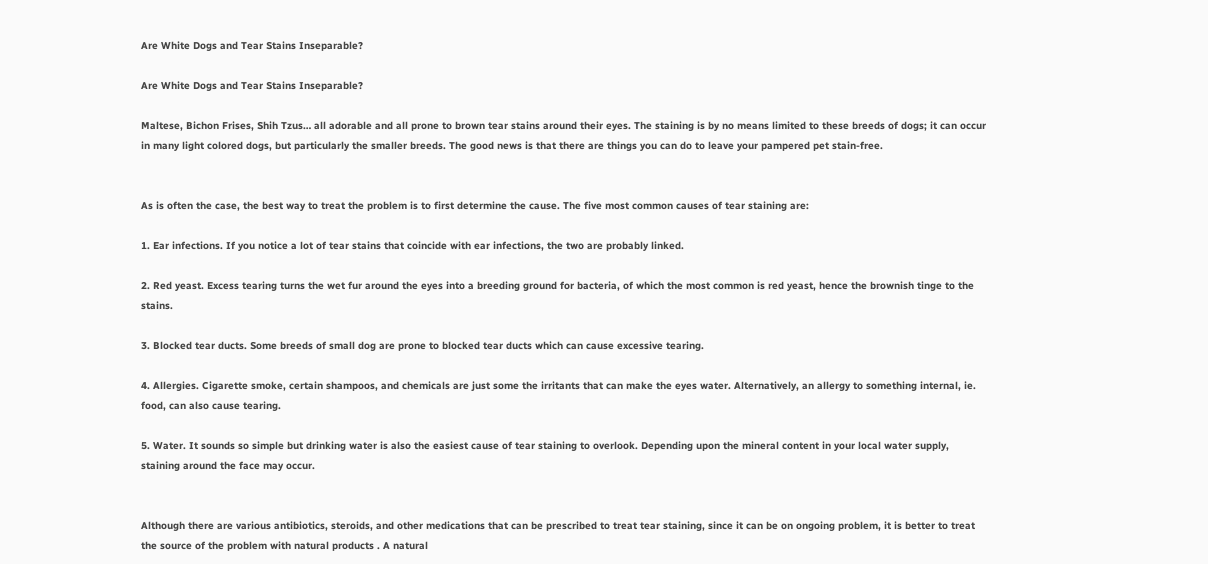Are White Dogs and Tear Stains Inseparable?

Are White Dogs and Tear Stains Inseparable?

Maltese, Bichon Frises, Shih Tzus… all adorable and all prone to brown tear stains around their eyes. The staining is by no means limited to these breeds of dogs; it can occur in many light colored dogs, but particularly the smaller breeds. The good news is that there are things you can do to leave your pampered pet stain-free.


As is often the case, the best way to treat the problem is to first determine the cause. The five most common causes of tear staining are:

1. Ear infections. If you notice a lot of tear stains that coincide with ear infections, the two are probably linked.

2. Red yeast. Excess tearing turns the wet fur around the eyes into a breeding ground for bacteria, of which the most common is red yeast, hence the brownish tinge to the stains.

3. Blocked tear ducts. Some breeds of small dog are prone to blocked tear ducts which can cause excessive tearing.

4. Allergies. Cigarette smoke, certain shampoos, and chemicals are just some the irritants that can make the eyes water. Alternatively, an allergy to something internal, ie. food, can also cause tearing.

5. Water. It sounds so simple but drinking water is also the easiest cause of tear staining to overlook. Depending upon the mineral content in your local water supply, staining around the face may occur.


Although there are various antibiotics, steroids, and other medications that can be prescribed to treat tear staining, since it can be on ongoing problem, it is better to treat the source of the problem with natural products . A natural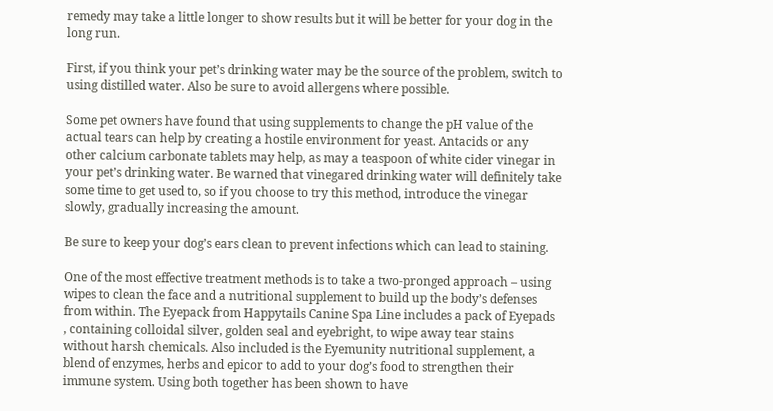remedy may take a little longer to show results but it will be better for your dog in the long run.

First, if you think your pet’s drinking water may be the source of the problem, switch to using distilled water. Also be sure to avoid allergens where possible.

Some pet owners have found that using supplements to change the pH value of the actual tears can help by creating a hostile environment for yeast. Antacids or any other calcium carbonate tablets may help, as may a teaspoon of white cider vinegar in your pet’s drinking water. Be warned that vinegared drinking water will definitely take some time to get used to, so if you choose to try this method, introduce the vinegar slowly, gradually increasing the amount.

Be sure to keep your dog’s ears clean to prevent infections which can lead to staining.

One of the most effective treatment methods is to take a two-pronged approach – using wipes to clean the face and a nutritional supplement to build up the body’s defenses from within. The Eyepack from Happytails Canine Spa Line includes a pack of Eyepads , containing colloidal silver, golden seal and eyebright, to wipe away tear stains without harsh chemicals. Also included is the Eyemunity nutritional supplement, a blend of enzymes, herbs and epicor to add to your dog’s food to strengthen their immune system. Using both together has been shown to have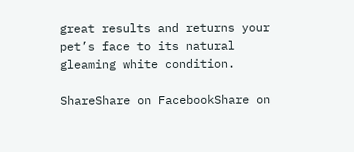great results and returns your pet’s face to its natural gleaming white condition.

ShareShare on FacebookShare on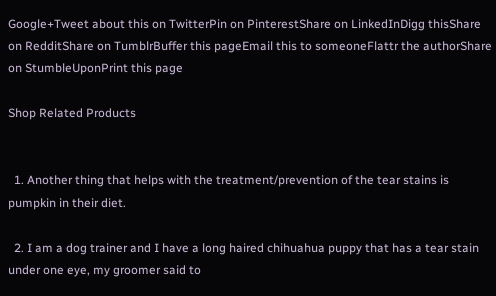Google+Tweet about this on TwitterPin on PinterestShare on LinkedInDigg thisShare on RedditShare on TumblrBuffer this pageEmail this to someoneFlattr the authorShare on StumbleUponPrint this page

Shop Related Products


  1. Another thing that helps with the treatment/prevention of the tear stains is pumpkin in their diet.

  2. I am a dog trainer and I have a long haired chihuahua puppy that has a tear stain under one eye, my groomer said to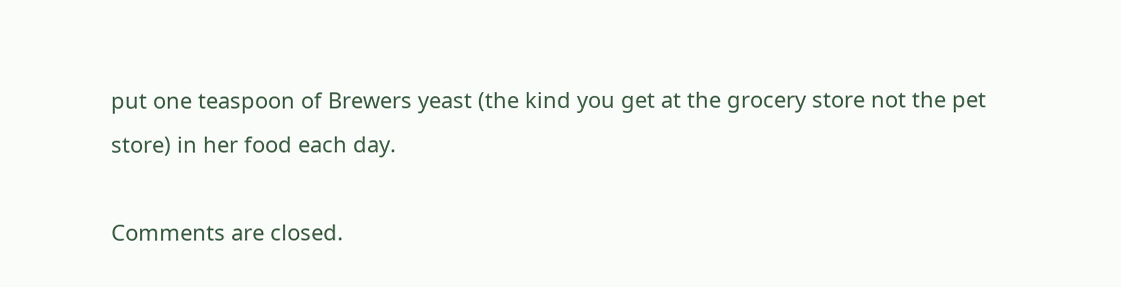put one teaspoon of Brewers yeast (the kind you get at the grocery store not the pet store) in her food each day.

Comments are closed.